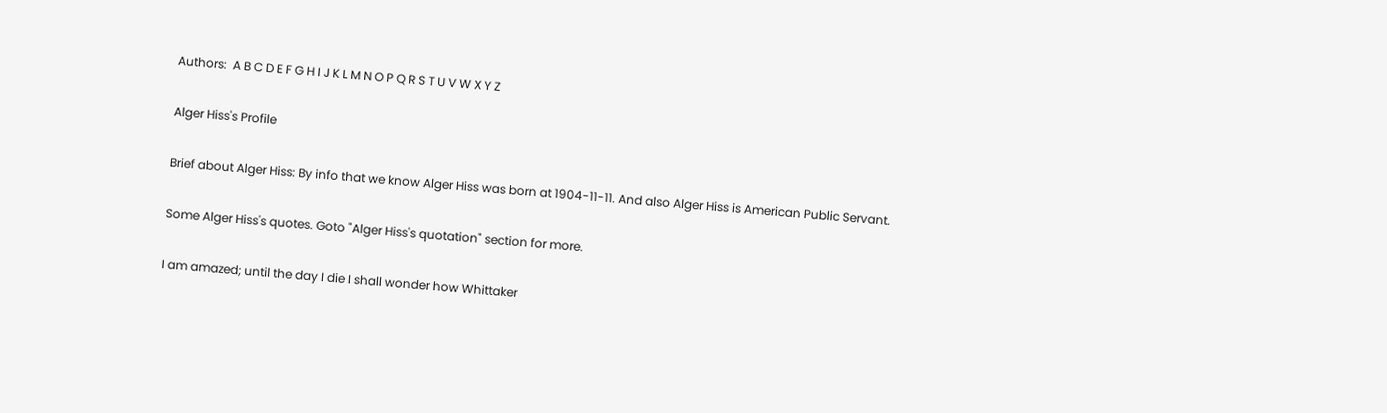Authors:  A B C D E F G H I J K L M N O P Q R S T U V W X Y Z

Alger Hiss's Profile

Brief about Alger Hiss: By info that we know Alger Hiss was born at 1904-11-11. And also Alger Hiss is American Public Servant.

Some Alger Hiss's quotes. Goto "Alger Hiss's quotation" section for more.

I am amazed; until the day I die I shall wonder how Whittaker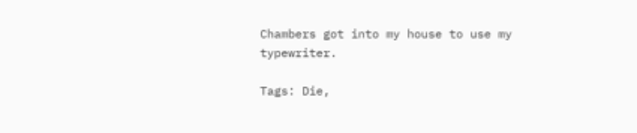Chambers got into my house to use my typewriter.

Tags: Die,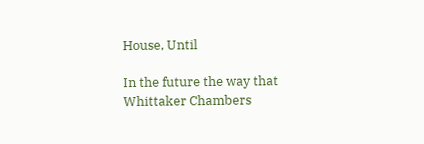House, Until

In the future the way that Whittaker Chambers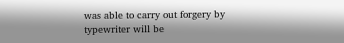was able to carry out forgery by typewriter will be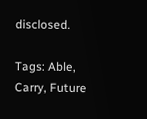disclosed.

Tags: Able, Carry, Future